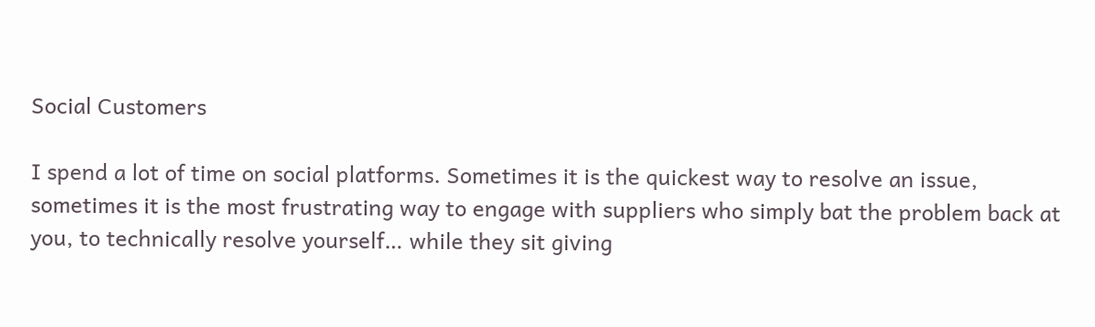Social Customers

I spend a lot of time on social platforms. Sometimes it is the quickest way to resolve an issue, sometimes it is the most frustrating way to engage with suppliers who simply bat the problem back at you, to technically resolve yourself… while they sit giving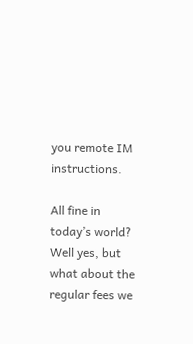you remote IM instructions.

All fine in today’s world? Well yes, but what about the regular fees we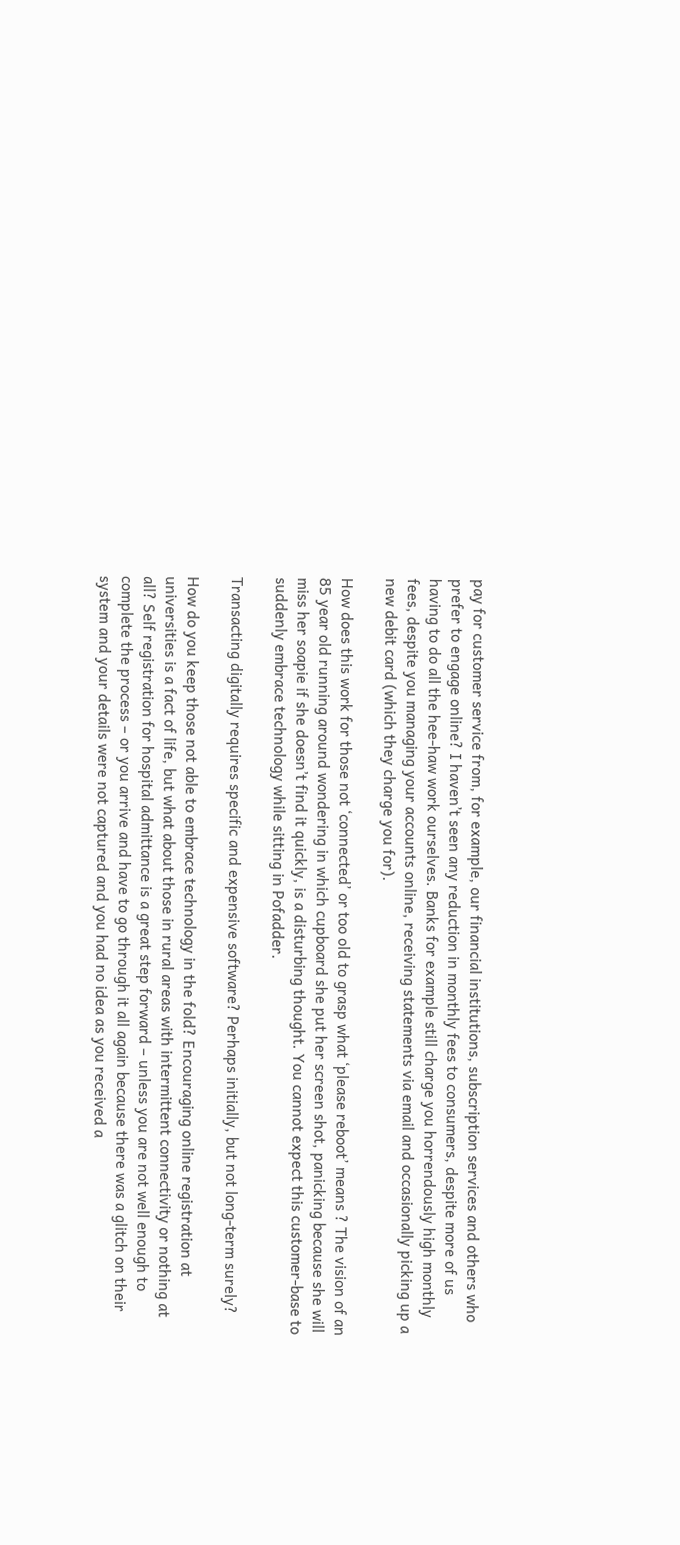pay for customer service from, for example, our financial institutions, subscription services and others who prefer to engage online? I haven’t seen any reduction in monthly fees to consumers, despite more of us having to do all the hee-haw work ourselves. Banks for example still charge you horrendously high monthly fees, despite you managing your accounts online, receiving statements via email and occasionally picking up a new debit card (which they charge you for).

How does this work for those not ‘connected’ or too old to grasp what ‘please reboot’ means ? The vision of an 85 year old running around wondering in which cupboard she put her screen shot, panicking because she will miss her soapie if she doesn’t find it quickly, is a disturbing thought. You cannot expect this customer-base to suddenly embrace technology while sitting in Pofadder.

Transacting digitally requires specific and expensive software? Perhaps initially, but not long-term surely?

How do you keep those not able to embrace technology in the fold? Encouraging online registration at universities is a fact of life, but what about those in rural areas with intermittent connectivity or nothing at all? Self registration for hospital admittance is a great step forward – unless you are not well enough to complete the process – or you arrive and have to go through it all again because there was a glitch on their system and your details were not captured and you had no idea as you received a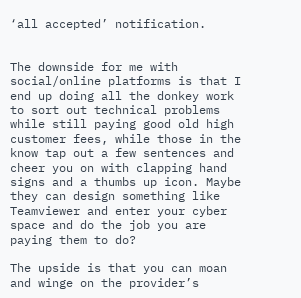‘all accepted’ notification.


The downside for me with social/online platforms is that I end up doing all the donkey work to sort out technical problems while still paying good old high customer fees, while those in the know tap out a few sentences and cheer you on with clapping hand signs and a thumbs up icon. Maybe they can design something like Teamviewer and enter your cyber space and do the job you are paying them to do?

The upside is that you can moan and winge on the provider’s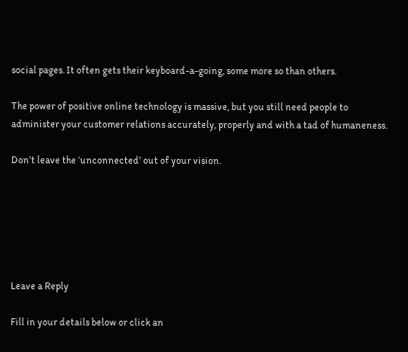social pages. It often gets their keyboard-a-going, some more so than others.

The power of positive online technology is massive, but you still need people to administer your customer relations accurately, properly and with a tad of humaneness.

Don’t leave the ‘unconnected’ out of your vision.






Leave a Reply

Fill in your details below or click an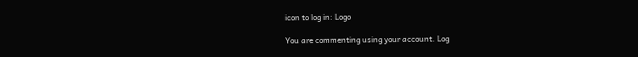icon to log in: Logo

You are commenting using your account. Log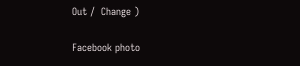Out /  Change )

Facebook photo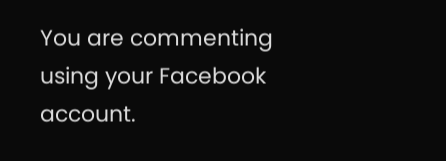You are commenting using your Facebook account.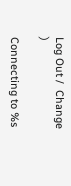Log Out /  Change )

Connecting to %s